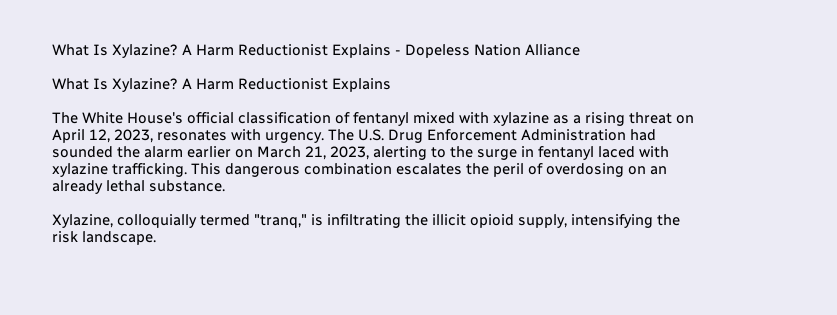What Is Xylazine? A Harm Reductionist Explains - Dopeless Nation Alliance

What Is Xylazine? A Harm Reductionist Explains

The White House's official classification of fentanyl mixed with xylazine as a rising threat on April 12, 2023, resonates with urgency. The U.S. Drug Enforcement Administration had sounded the alarm earlier on March 21, 2023, alerting to the surge in fentanyl laced with xylazine trafficking. This dangerous combination escalates the peril of overdosing on an already lethal substance.

Xylazine, colloquially termed "tranq," is infiltrating the illicit opioid supply, intensifying the risk landscape.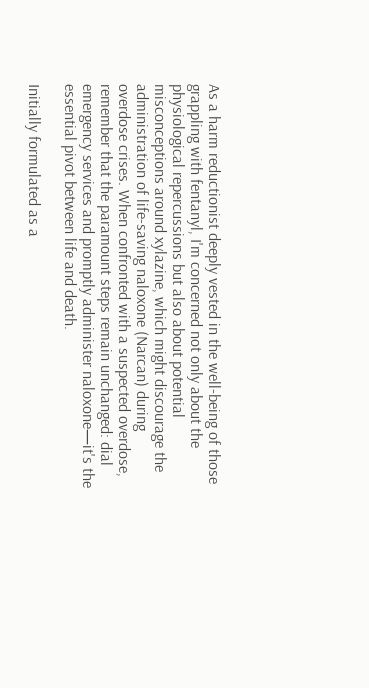As a harm reductionist deeply vested in the well-being of those grappling with fentanyl, I'm concerned not only about the physiological repercussions but also about potential misconceptions around xylazine, which might discourage the administration of life-saving naloxone (Narcan) during overdose crises. When confronted with a suspected overdose, remember that the paramount steps remain unchanged: dial emergency services and promptly administer naloxone—it's the essential pivot between life and death.

Initially formulated as a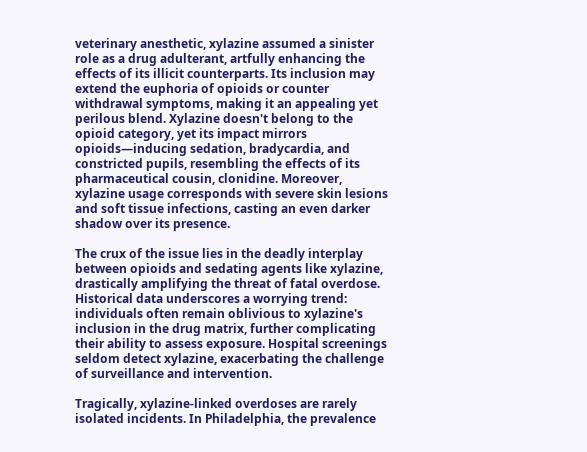veterinary anesthetic, xylazine assumed a sinister role as a drug adulterant, artfully enhancing the effects of its illicit counterparts. Its inclusion may extend the euphoria of opioids or counter withdrawal symptoms, making it an appealing yet perilous blend. Xylazine doesn't belong to the opioid category, yet its impact mirrors opioids—inducing sedation, bradycardia, and constricted pupils, resembling the effects of its pharmaceutical cousin, clonidine. Moreover, xylazine usage corresponds with severe skin lesions and soft tissue infections, casting an even darker shadow over its presence.

The crux of the issue lies in the deadly interplay between opioids and sedating agents like xylazine, drastically amplifying the threat of fatal overdose. Historical data underscores a worrying trend: individuals often remain oblivious to xylazine's inclusion in the drug matrix, further complicating their ability to assess exposure. Hospital screenings seldom detect xylazine, exacerbating the challenge of surveillance and intervention.

Tragically, xylazine-linked overdoses are rarely isolated incidents. In Philadelphia, the prevalence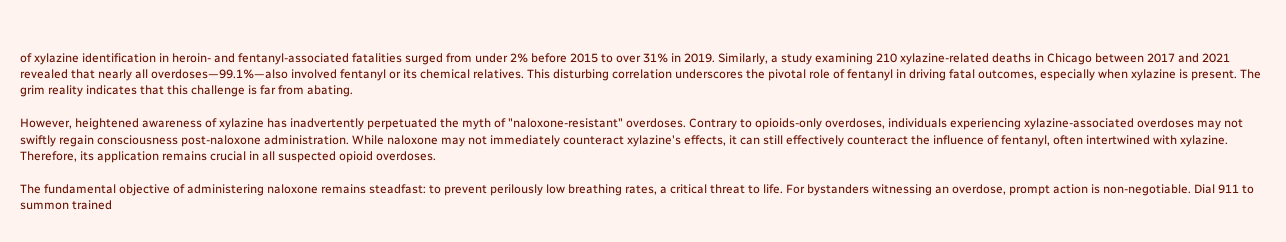of xylazine identification in heroin- and fentanyl-associated fatalities surged from under 2% before 2015 to over 31% in 2019. Similarly, a study examining 210 xylazine-related deaths in Chicago between 2017 and 2021 revealed that nearly all overdoses—99.1%—also involved fentanyl or its chemical relatives. This disturbing correlation underscores the pivotal role of fentanyl in driving fatal outcomes, especially when xylazine is present. The grim reality indicates that this challenge is far from abating.

However, heightened awareness of xylazine has inadvertently perpetuated the myth of "naloxone-resistant" overdoses. Contrary to opioids-only overdoses, individuals experiencing xylazine-associated overdoses may not swiftly regain consciousness post-naloxone administration. While naloxone may not immediately counteract xylazine's effects, it can still effectively counteract the influence of fentanyl, often intertwined with xylazine. Therefore, its application remains crucial in all suspected opioid overdoses.

The fundamental objective of administering naloxone remains steadfast: to prevent perilously low breathing rates, a critical threat to life. For bystanders witnessing an overdose, prompt action is non-negotiable. Dial 911 to summon trained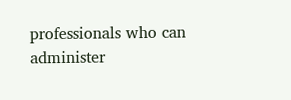professionals who can administer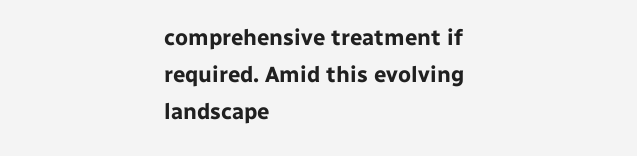comprehensive treatment if required. Amid this evolving landscape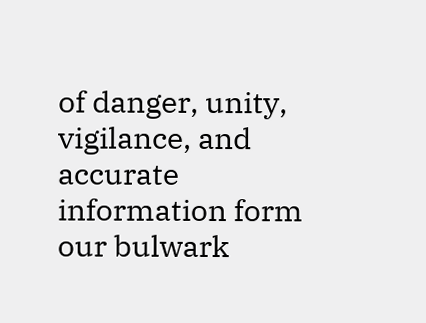of danger, unity, vigilance, and accurate information form our bulwark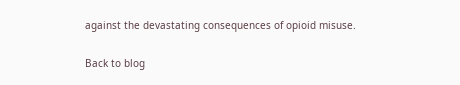against the devastating consequences of opioid misuse.

Back to blog